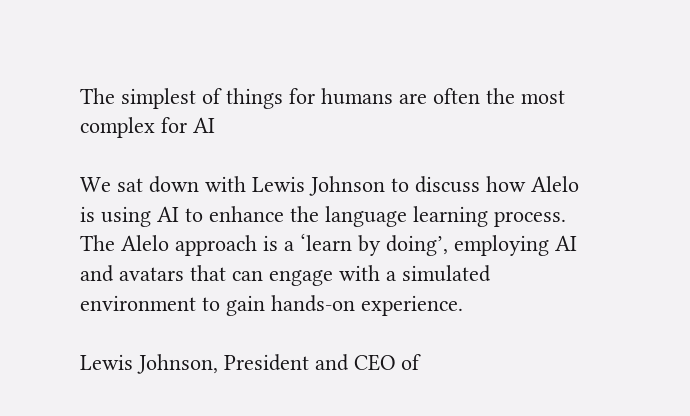The simplest of things for humans are often the most complex for AI

We sat down with Lewis Johnson to discuss how Alelo is using AI to enhance the language learning process. The Alelo approach is a ‘learn by doing’, employing AI and avatars that can engage with a simulated environment to gain hands-on experience.

Lewis Johnson, President and CEO of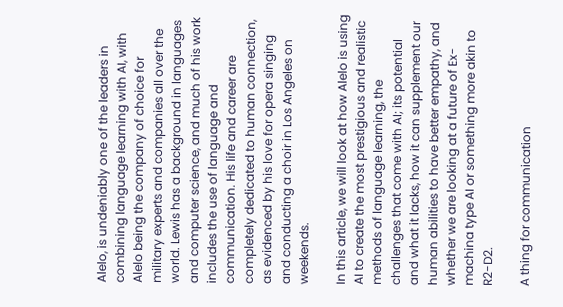Alelo, is undeniably one of the leaders in combining language learning with AI, with Alelo being the company of choice for military experts and companies all over the world. Lewis has a background in languages and computer science, and much of his work includes the use of language and communication. His life and career are completely dedicated to human connection, as evidenced by his love for opera singing and conducting a choir in Los Angeles on weekends.

In this article, we will look at how Alelo is using AI to create the most prestigious and realistic methods of language learning, the challenges that come with AI; its potential and what it lacks, how it can supplement our human abilities to have better empathy, and whether we are looking at a future of Ex-machina type AI or something more akin to R2-D2.

A thing for communication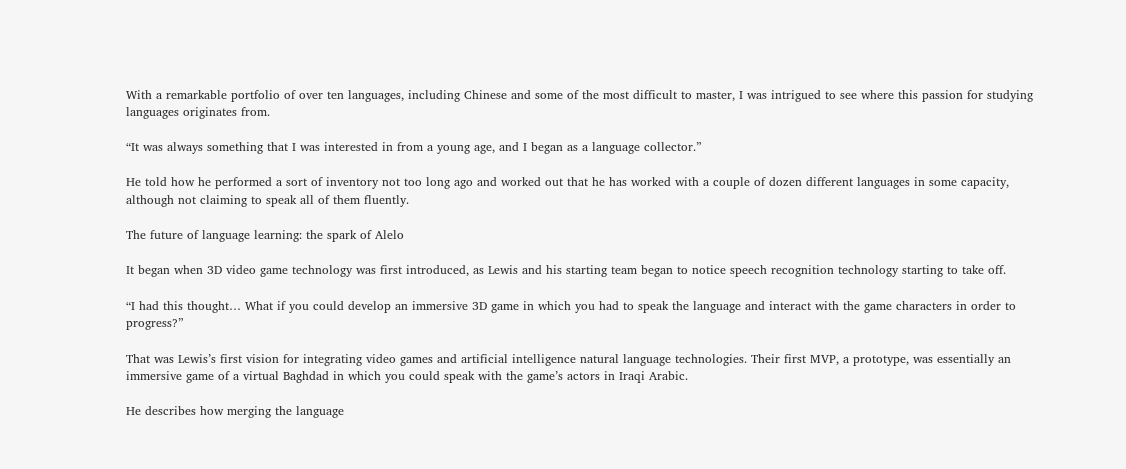With a remarkable portfolio of over ten languages, including Chinese and some of the most difficult to master, I was intrigued to see where this passion for studying languages originates from.

“It was always something that I was interested in from a young age, and I began as a language collector.”

He told how he performed a sort of inventory not too long ago and worked out that he has worked with a couple of dozen different languages in some capacity, although not claiming to speak all of them fluently.

The future of language learning: the spark of Alelo

It began when 3D video game technology was first introduced, as Lewis and his starting team began to notice speech recognition technology starting to take off.

“I had this thought… What if you could develop an immersive 3D game in which you had to speak the language and interact with the game characters in order to progress?”

That was Lewis’s first vision for integrating video games and artificial intelligence natural language technologies. Their first MVP, a prototype, was essentially an immersive game of a virtual Baghdad in which you could speak with the game’s actors in Iraqi Arabic.

He describes how merging the language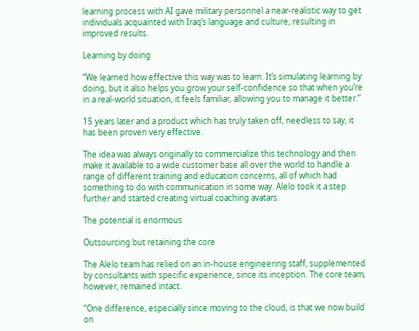learning process with AI gave military personnel a near-realistic way to get individuals acquainted with Iraq’s language and culture, resulting in improved results.

Learning by doing

“We learned how effective this way was to learn. It’s simulating learning by doing, but it also helps you grow your self-confidence so that when you’re in a real-world situation, it feels familiar, allowing you to manage it better.”

15 years later and a product which has truly taken off, needless to say, it has been proven very effective.

The idea was always originally to commercialize this technology and then make it available to a wide customer base all over the world to handle a range of different training and education concerns, all of which had something to do with communication in some way. Alelo took it a step further and started creating virtual coaching avatars.

The potential is enormous

Outsourcing but retaining the core

The Alelo team has relied on an in-house engineering staff, supplemented by consultants with specific experience, since its inception. The core team, however, remained intact.

“One difference, especially since moving to the cloud, is that we now build on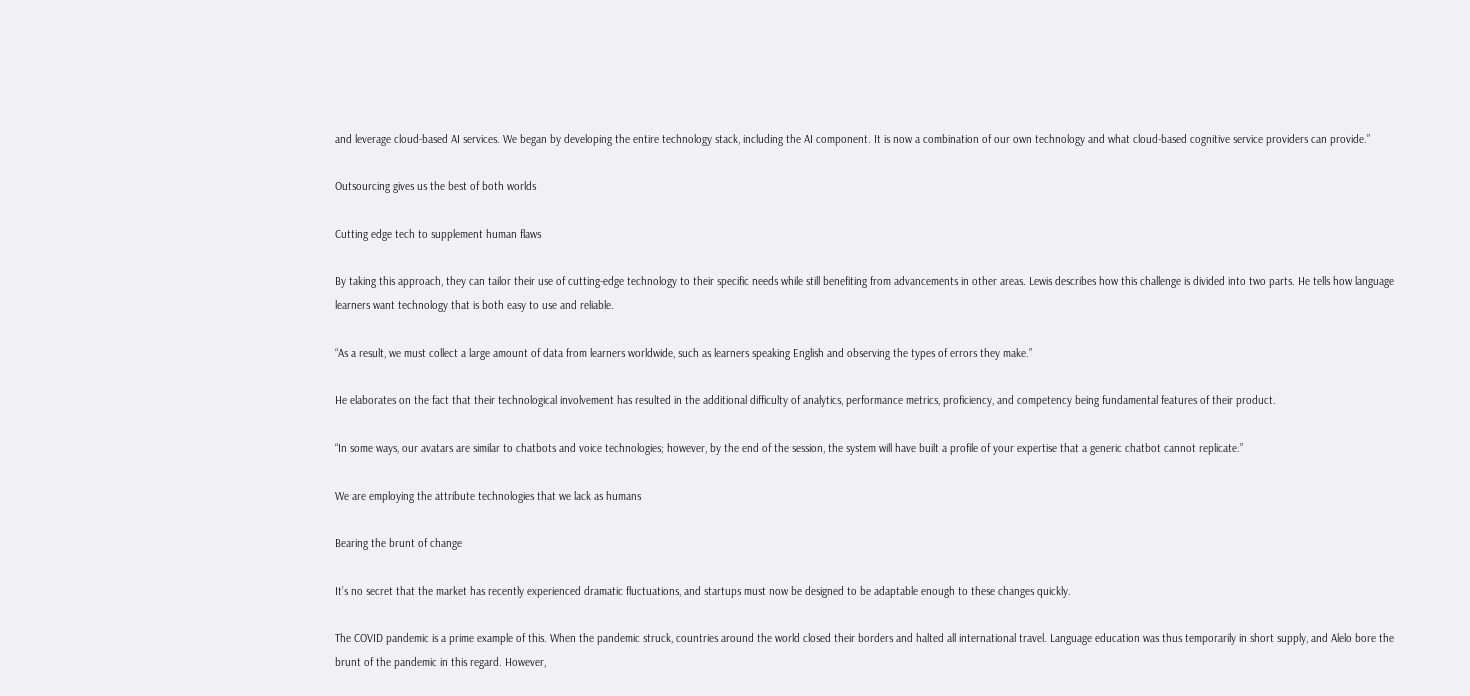and leverage cloud-based AI services. We began by developing the entire technology stack, including the AI component. It is now a combination of our own technology and what cloud-based cognitive service providers can provide.”

Outsourcing gives us the best of both worlds

Cutting edge tech to supplement human flaws

By taking this approach, they can tailor their use of cutting-edge technology to their specific needs while still benefiting from advancements in other areas. Lewis describes how this challenge is divided into two parts. He tells how language learners want technology that is both easy to use and reliable.

“As a result, we must collect a large amount of data from learners worldwide, such as learners speaking English and observing the types of errors they make.”

He elaborates on the fact that their technological involvement has resulted in the additional difficulty of analytics, performance metrics, proficiency, and competency being fundamental features of their product.

“In some ways, our avatars are similar to chatbots and voice technologies; however, by the end of the session, the system will have built a profile of your expertise that a generic chatbot cannot replicate.”

We are employing the attribute technologies that we lack as humans

Bearing the brunt of change

It’s no secret that the market has recently experienced dramatic fluctuations, and startups must now be designed to be adaptable enough to these changes quickly.

The COVID pandemic is a prime example of this. When the pandemic struck, countries around the world closed their borders and halted all international travel. Language education was thus temporarily in short supply, and Alelo bore the brunt of the pandemic in this regard. However,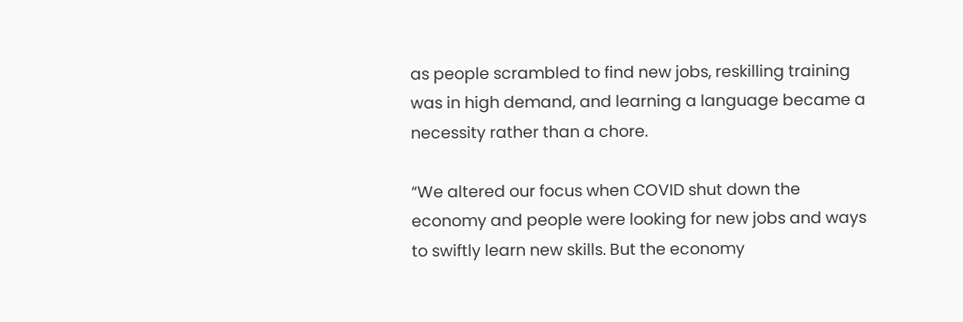as people scrambled to find new jobs, reskilling training was in high demand, and learning a language became a necessity rather than a chore.

“We altered our focus when COVID shut down the economy and people were looking for new jobs and ways to swiftly learn new skills. But the economy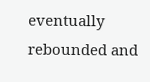eventually rebounded and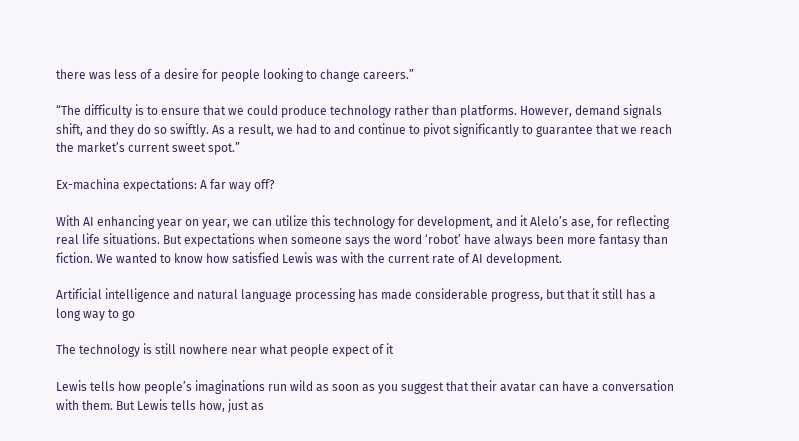there was less of a desire for people looking to change careers.”

“The difficulty is to ensure that we could produce technology rather than platforms. However, demand signals shift, and they do so swiftly. As a result, we had to and continue to pivot significantly to guarantee that we reach the market’s current sweet spot.”

Ex-machina expectations: A far way off?

With AI enhancing year on year, we can utilize this technology for development, and it Alelo’s ase, for reflecting real life situations. But expectations when someone says the word ‘robot’ have always been more fantasy than fiction. We wanted to know how satisfied Lewis was with the current rate of AI development.

Artificial intelligence and natural language processing has made considerable progress, but that it still has a long way to go

The technology is still nowhere near what people expect of it

Lewis tells how people’s imaginations run wild as soon as you suggest that their avatar can have a conversation with them. But Lewis tells how, just as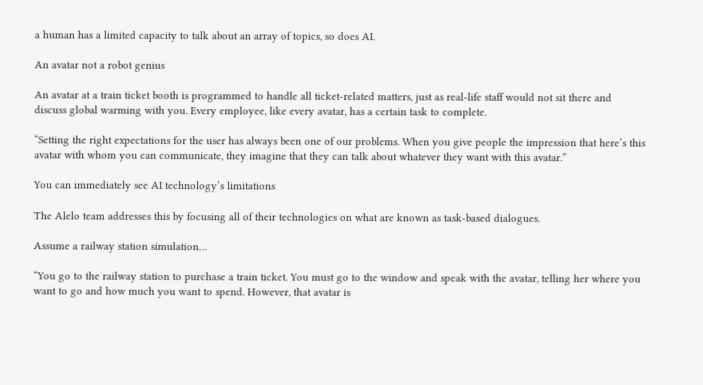a human has a limited capacity to talk about an array of topics, so does AI.

An avatar not a robot genius

An avatar at a train ticket booth is programmed to handle all ticket-related matters, just as real-life staff would not sit there and discuss global warming with you. Every employee, like every avatar, has a certain task to complete.

“Setting the right expectations for the user has always been one of our problems. When you give people the impression that here’s this avatar with whom you can communicate, they imagine that they can talk about whatever they want with this avatar.”

You can immediately see AI technology’s limitations

The Alelo team addresses this by focusing all of their technologies on what are known as task-based dialogues.

Assume a railway station simulation…

“You go to the railway station to purchase a train ticket. You must go to the window and speak with the avatar, telling her where you want to go and how much you want to spend. However, that avatar is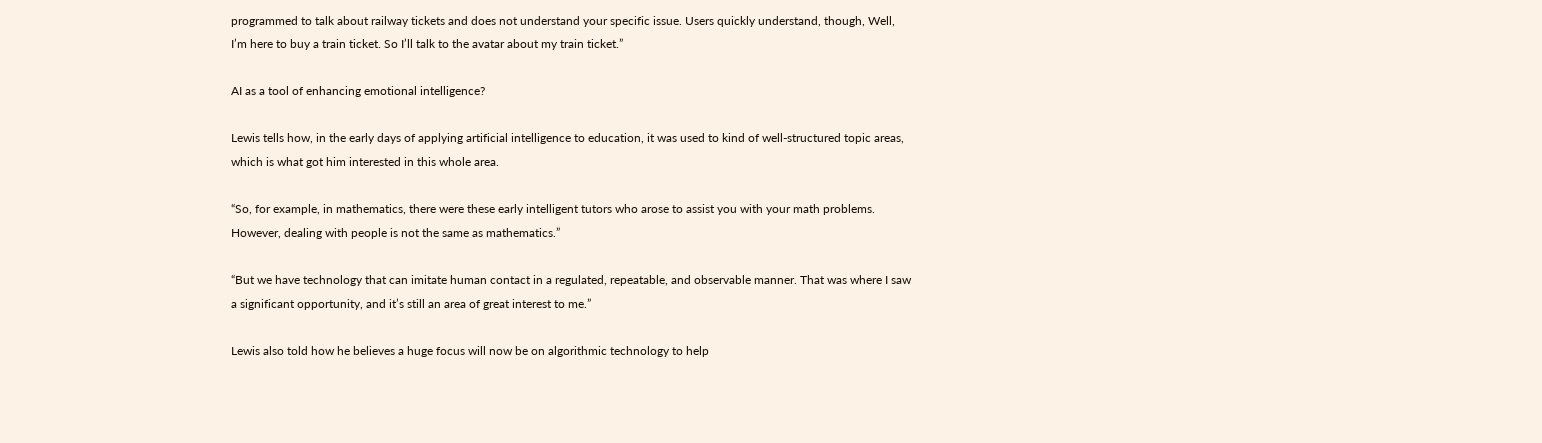programmed to talk about railway tickets and does not understand your specific issue. Users quickly understand, though, Well, I’m here to buy a train ticket. So I’ll talk to the avatar about my train ticket.”

AI as a tool of enhancing emotional intelligence?

Lewis tells how, in the early days of applying artificial intelligence to education, it was used to kind of well-structured topic areas, which is what got him interested in this whole area.

“So, for example, in mathematics, there were these early intelligent tutors who arose to assist you with your math problems. However, dealing with people is not the same as mathematics.”

“But we have technology that can imitate human contact in a regulated, repeatable, and observable manner. That was where I saw a significant opportunity, and it’s still an area of great interest to me.”

Lewis also told how he believes a huge focus will now be on algorithmic technology to help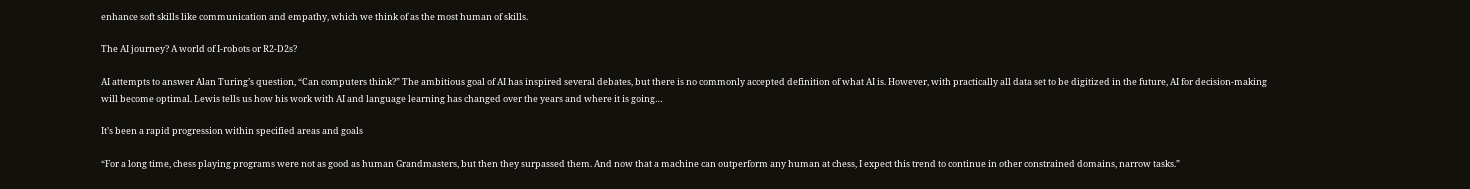enhance soft skills like communication and empathy, which we think of as the most human of skills.

The AI journey? A world of I-robots or R2-D2s?

AI attempts to answer Alan Turing’s question, “Can computers think?” The ambitious goal of AI has inspired several debates, but there is no commonly accepted definition of what AI is. However, with practically all data set to be digitized in the future, AI for decision-making will become optimal. Lewis tells us how his work with AI and language learning has changed over the years and where it is going…

It’s been a rapid progression within specified areas and goals

“For a long time, chess playing programs were not as good as human Grandmasters, but then they surpassed them. And now that a machine can outperform any human at chess, I expect this trend to continue in other constrained domains, narrow tasks.”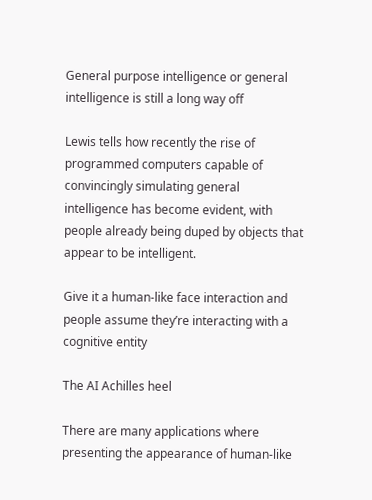General purpose intelligence or general intelligence is still a long way off

Lewis tells how recently the rise of programmed computers capable of convincingly simulating general intelligence has become evident, with people already being duped by objects that appear to be intelligent.

Give it a human-like face interaction and people assume they’re interacting with a cognitive entity

The AI Achilles heel

There are many applications where presenting the appearance of human-like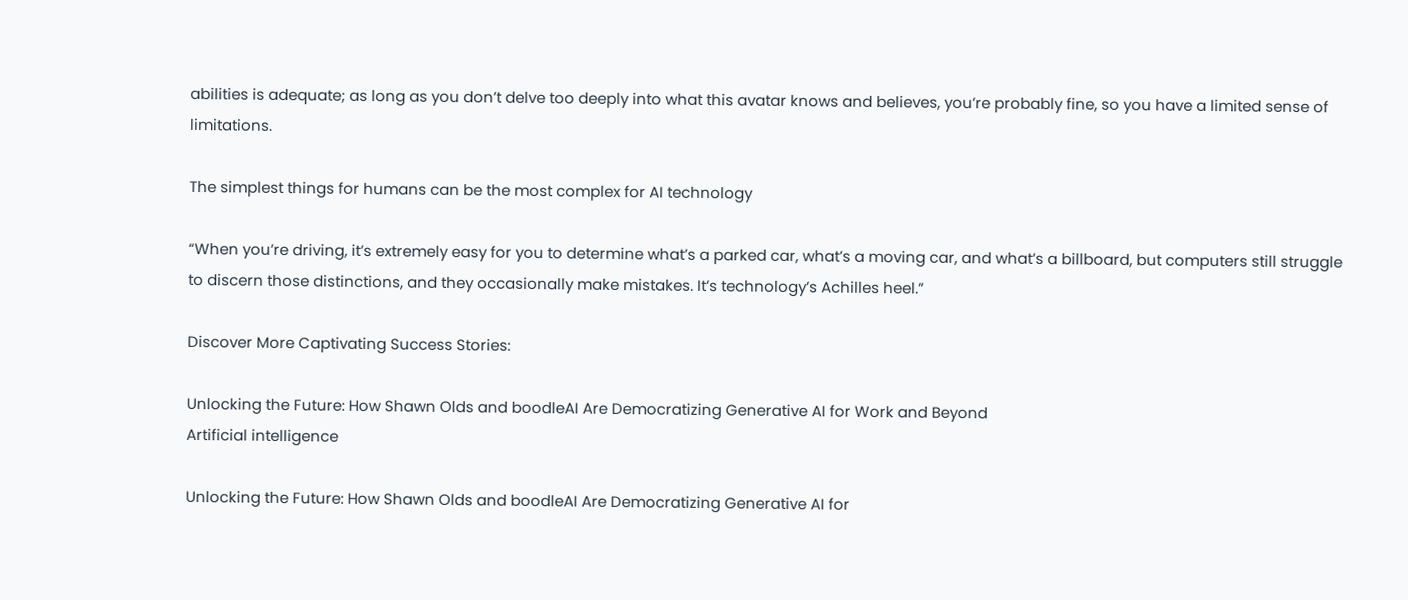abilities is adequate; as long as you don’t delve too deeply into what this avatar knows and believes, you’re probably fine, so you have a limited sense of limitations.

The simplest things for humans can be the most complex for AI technology

“When you’re driving, it’s extremely easy for you to determine what’s a parked car, what’s a moving car, and what’s a billboard, but computers still struggle to discern those distinctions, and they occasionally make mistakes. It’s technology’s Achilles heel.”

Discover More Captivating Success Stories:

Unlocking the Future: How Shawn Olds and boodleAI Are Democratizing Generative AI for Work and Beyond
Artificial intelligence

Unlocking the Future: How Shawn Olds and boodleAI Are Democratizing Generative AI for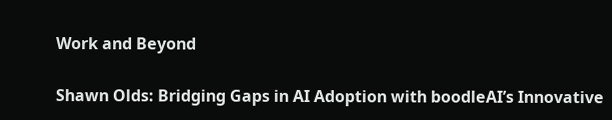Work and Beyond

Shawn Olds: Bridging Gaps in AI Adoption with boodleAI’s Innovative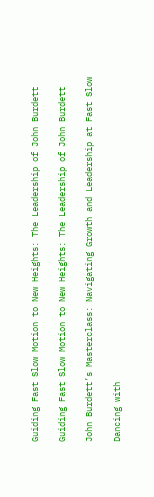Guiding Fast Slow Motion to New Heights: The Leadership of John Burdett

Guiding Fast Slow Motion to New Heights: The Leadership of John Burdett

John Burdett’s Masterclass: Navigating Growth and Leadership at Fast Slow

Dancing with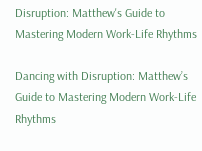Disruption: Matthew's Guide to Mastering Modern Work-Life Rhythms

Dancing with Disruption: Matthew’s Guide to Mastering Modern Work-Life Rhythms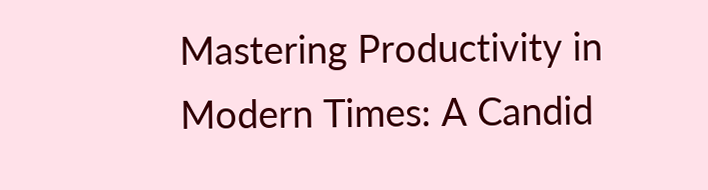Mastering Productivity in Modern Times: A Candid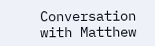Conversation with Matthew